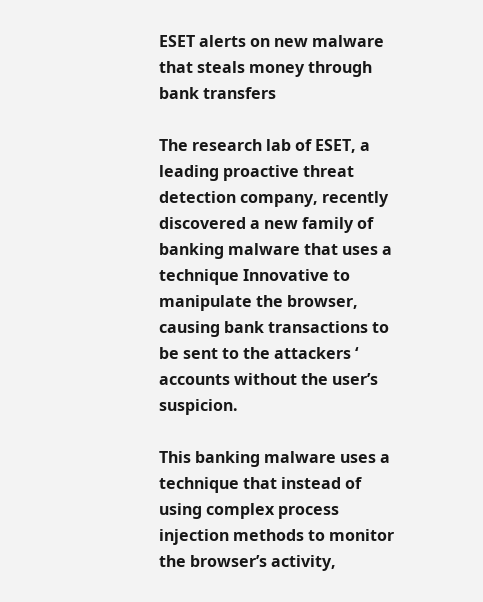ESET alerts on new malware that steals money through bank transfers

The research lab of ESET, a leading proactive threat detection company, recently discovered a new family of banking malware that uses a technique Innovative to manipulate the browser, causing bank transactions to be sent to the attackers ‘ accounts without the user’s suspicion.

This banking malware uses a technique that instead of using complex process injection methods to monitor the browser’s activity,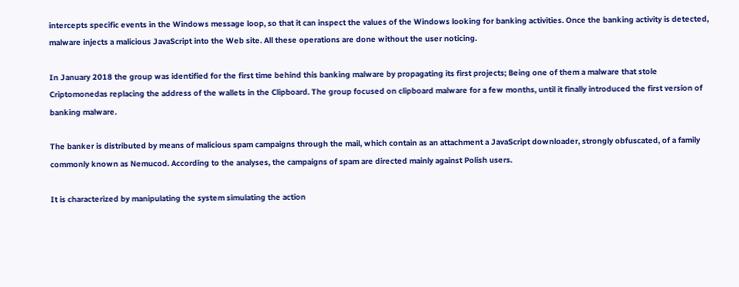intercepts specific events in the Windows message loop, so that it can inspect the values of the Windows looking for banking activities. Once the banking activity is detected, malware injects a malicious JavaScript into the Web site. All these operations are done without the user noticing.

In January 2018 the group was identified for the first time behind this banking malware by propagating its first projects; Being one of them a malware that stole Criptomonedas replacing the address of the wallets in the Clipboard. The group focused on clipboard malware for a few months, until it finally introduced the first version of banking malware.

The banker is distributed by means of malicious spam campaigns through the mail, which contain as an attachment a JavaScript downloader, strongly obfuscated, of a family commonly known as Nemucod. According to the analyses, the campaigns of spam are directed mainly against Polish users.

It is characterized by manipulating the system simulating the action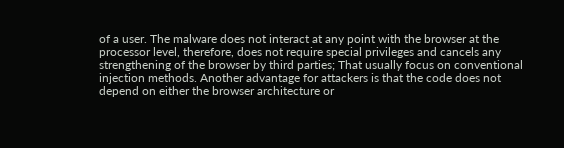of a user. The malware does not interact at any point with the browser at the processor level, therefore, does not require special privileges and cancels any strengthening of the browser by third parties; That usually focus on conventional injection methods. Another advantage for attackers is that the code does not depend on either the browser architecture or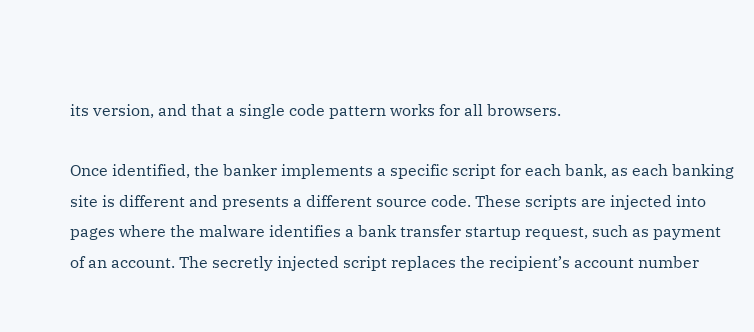its version, and that a single code pattern works for all browsers.

Once identified, the banker implements a specific script for each bank, as each banking site is different and presents a different source code. These scripts are injected into pages where the malware identifies a bank transfer startup request, such as payment of an account. The secretly injected script replaces the recipient’s account number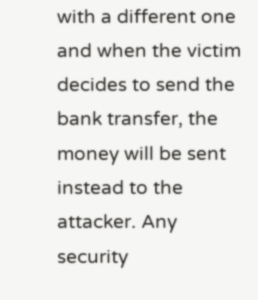with a different one and when the victim decides to send the bank transfer, the money will be sent instead to the attacker. Any security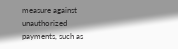measure against unauthorized payments, such as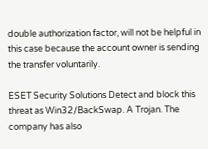double authorization factor, will not be helpful in this case because the account owner is sending the transfer voluntarily.

ESET Security Solutions Detect and block this threat as Win32/BackSwap. A Trojan. The company has also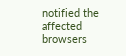notified the affected browsers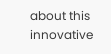about this innovative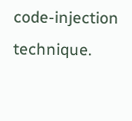code-injection technique.